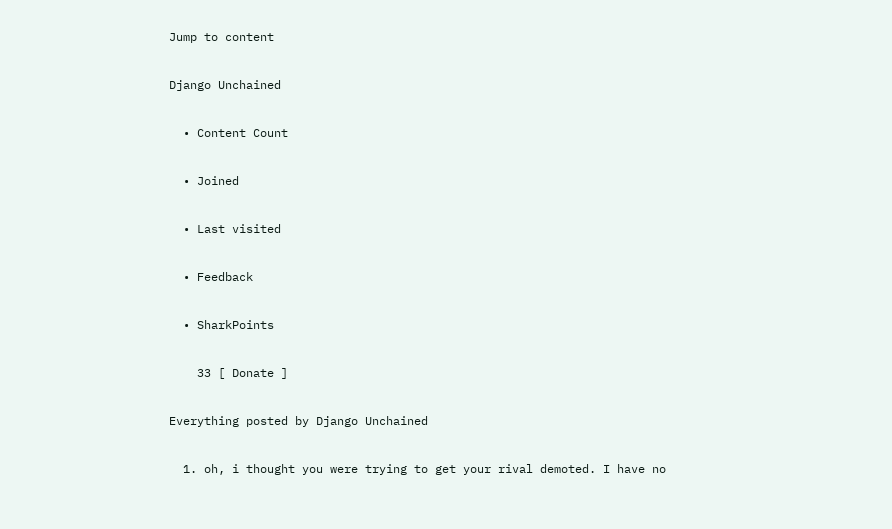Jump to content

Django Unchained

  • Content Count

  • Joined

  • Last visited

  • Feedback

  • SharkPoints

    33 [ Donate ]

Everything posted by Django Unchained

  1. oh, i thought you were trying to get your rival demoted. I have no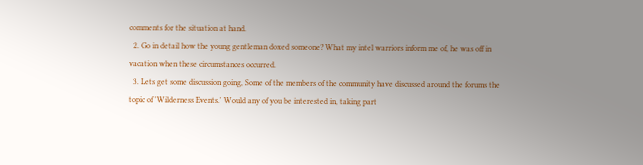comments for the situation at hand.
  2. Go in detail how the young gentleman doxed someone? What my intel warriors inform me of, he was off in vacation when these circumstances occurred.
  3. Lets get some discussion going, Some of the members of the community have discussed around the forums the topic of 'Wilderness Events.' Would any of you be interested in, taking part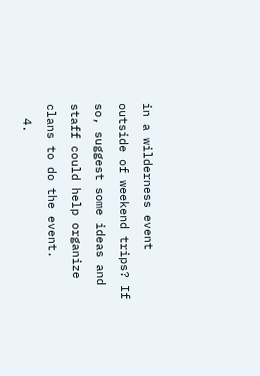in a wilderness event outside of weekend trips? If so, suggest some ideas and staff could help organize clans to do the event.
  4.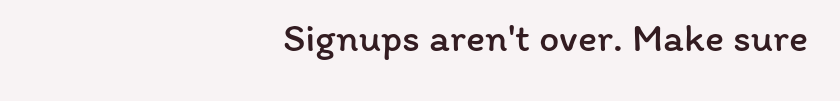Signups aren't over. Make sure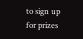to sign up for prizes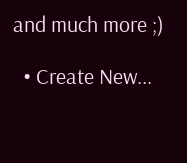and much more ;)

  • Create New...